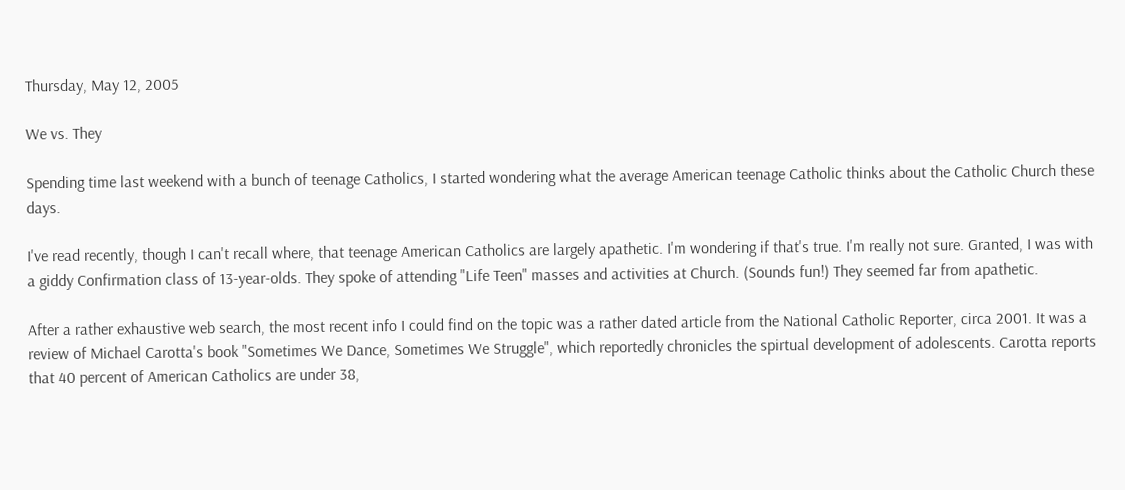Thursday, May 12, 2005

We vs. They

Spending time last weekend with a bunch of teenage Catholics, I started wondering what the average American teenage Catholic thinks about the Catholic Church these days.

I've read recently, though I can't recall where, that teenage American Catholics are largely apathetic. I'm wondering if that's true. I'm really not sure. Granted, I was with a giddy Confirmation class of 13-year-olds. They spoke of attending "Life Teen" masses and activities at Church. (Sounds fun!) They seemed far from apathetic.

After a rather exhaustive web search, the most recent info I could find on the topic was a rather dated article from the National Catholic Reporter, circa 2001. It was a review of Michael Carotta's book "Sometimes We Dance, Sometimes We Struggle", which reportedly chronicles the spirtual development of adolescents. Carotta reports that 40 percent of American Catholics are under 38,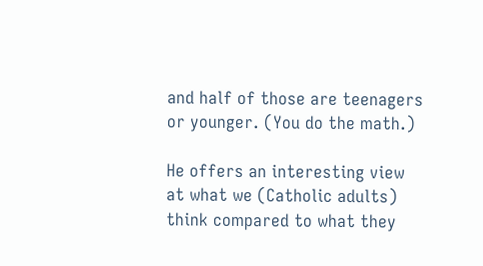and half of those are teenagers or younger. (You do the math.)

He offers an interesting view at what we (Catholic adults) think compared to what they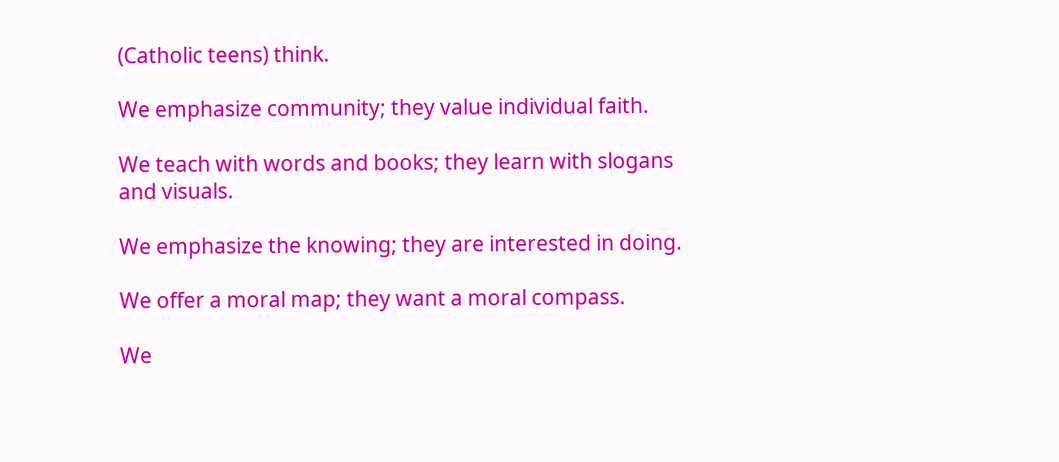(Catholic teens) think.

We emphasize community; they value individual faith.

We teach with words and books; they learn with slogans and visuals.

We emphasize the knowing; they are interested in doing.

We offer a moral map; they want a moral compass.

We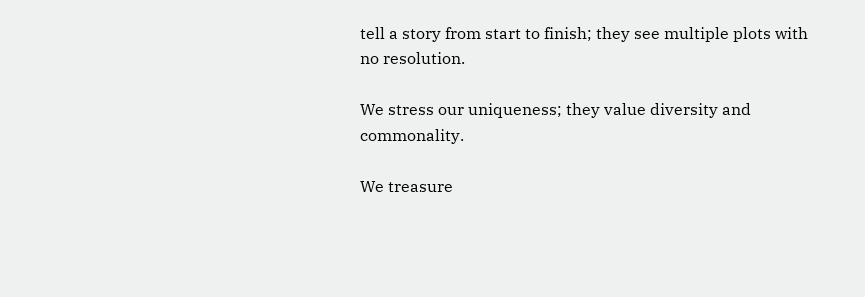tell a story from start to finish; they see multiple plots with no resolution.

We stress our uniqueness; they value diversity and commonality.

We treasure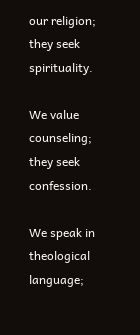our religion; they seek spirituality.

We value counseling; they seek confession.

We speak in theological language;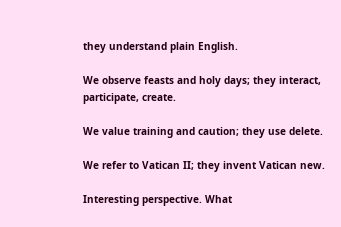they understand plain English.

We observe feasts and holy days; they interact, participate, create.

We value training and caution; they use delete.

We refer to Vatican II; they invent Vatican new.

Interesting perspective. What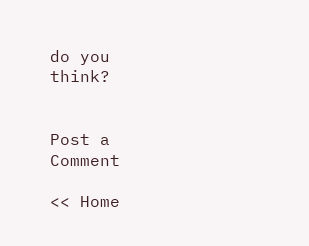do you think?


Post a Comment

<< Home